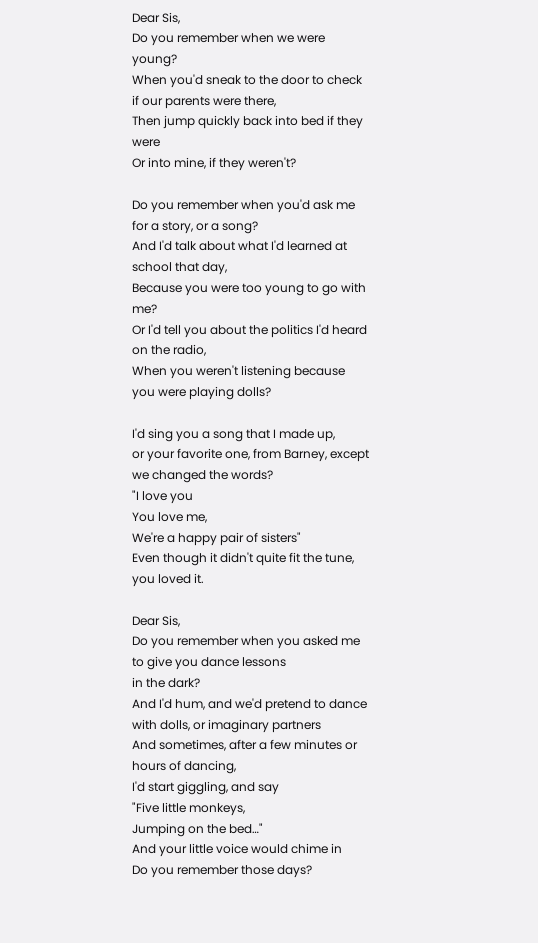Dear Sis,
Do you remember when we were young?
When you'd sneak to the door to check if our parents were there,
Then jump quickly back into bed if they were
Or into mine, if they weren't?

Do you remember when you'd ask me for a story, or a song?
And I'd talk about what I'd learned at school that day,
Because you were too young to go with me?
Or I'd tell you about the politics I'd heard on the radio,
When you weren't listening because you were playing dolls?

I'd sing you a song that I made up,
or your favorite one, from Barney, except we changed the words?
"I love you
You love me,
We're a happy pair of sisters"
Even though it didn't quite fit the tune, you loved it.

Dear Sis,
Do you remember when you asked me to give you dance lessons
in the dark?
And I'd hum, and we'd pretend to dance with dolls, or imaginary partners
And sometimes, after a few minutes or hours of dancing,
I'd start giggling, and say
"Five little monkeys,
Jumping on the bed…"
And your little voice would chime in
Do you remember those days?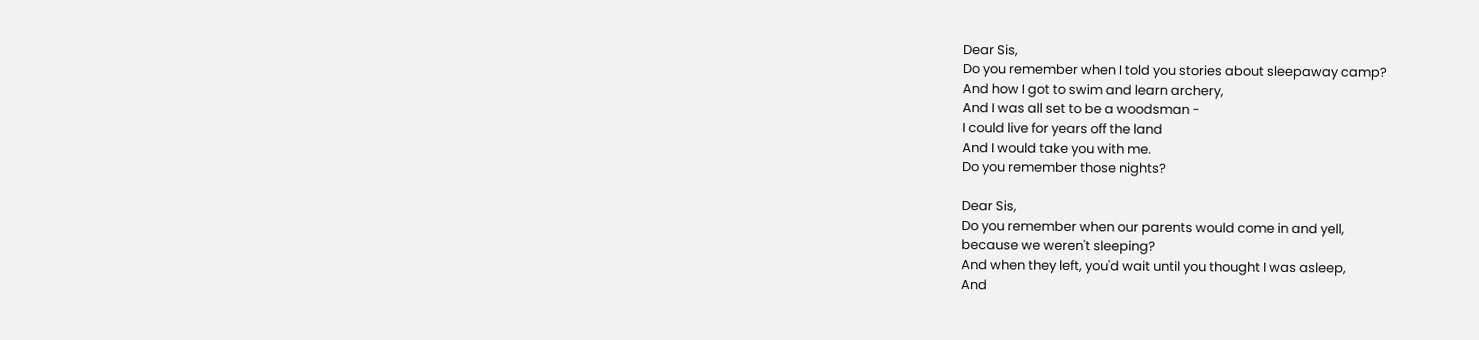Dear Sis,
Do you remember when I told you stories about sleepaway camp?
And how I got to swim and learn archery,
And I was all set to be a woodsman -
I could live for years off the land
And I would take you with me.
Do you remember those nights?

Dear Sis,
Do you remember when our parents would come in and yell,
because we weren't sleeping?
And when they left, you'd wait until you thought I was asleep,
And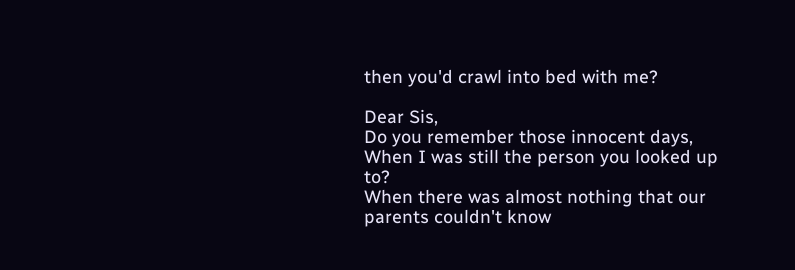then you'd crawl into bed with me?

Dear Sis,
Do you remember those innocent days,
When I was still the person you looked up to?
When there was almost nothing that our parents couldn't know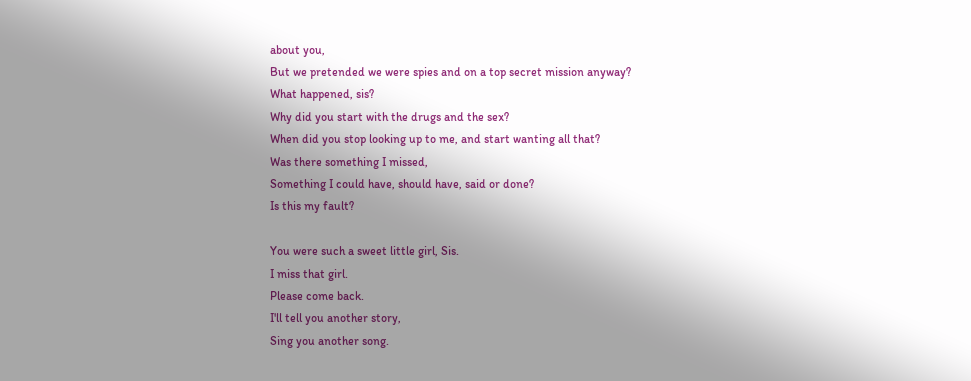about you,
But we pretended we were spies and on a top secret mission anyway?
What happened, sis?
Why did you start with the drugs and the sex?
When did you stop looking up to me, and start wanting all that?
Was there something I missed,
Something I could have, should have, said or done?
Is this my fault?

You were such a sweet little girl, Sis.
I miss that girl.
Please come back.
I'll tell you another story,
Sing you another song.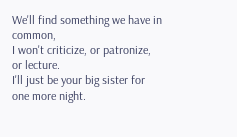We'll find something we have in common,
I won't criticize, or patronize, or lecture.
I'll just be your big sister for one more night.